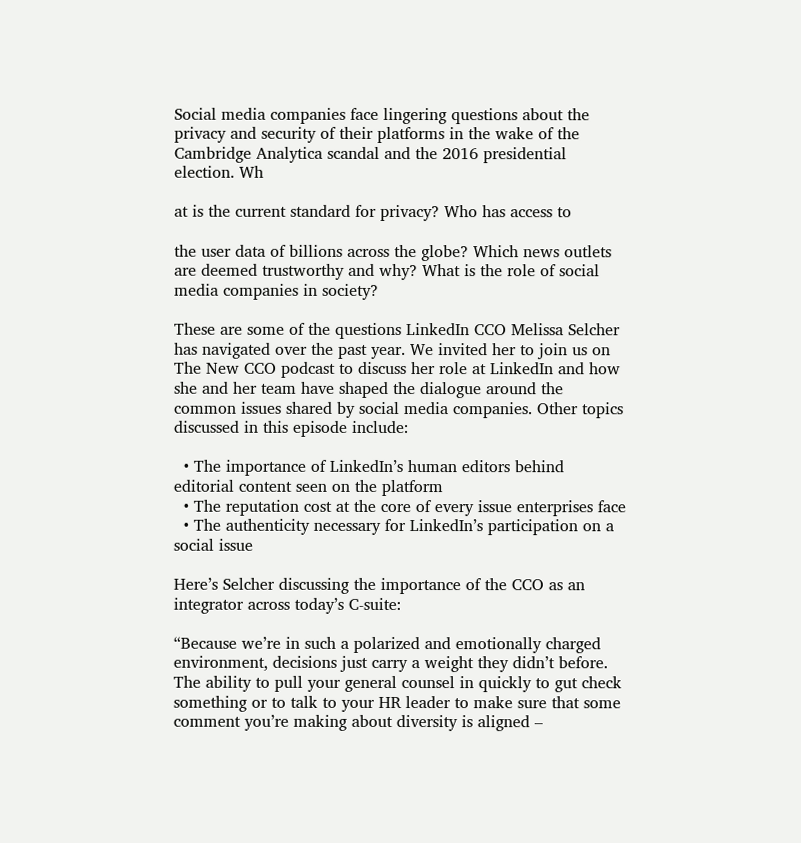Social media companies face lingering questions about the privacy and security of their platforms in the wake of the Cambridge Analytica scandal and the 2016 presidential election. Wh

at is the current standard for privacy? Who has access to

the user data of billions across the globe? Which news outlets are deemed trustworthy and why? What is the role of social media companies in society?

These are some of the questions LinkedIn CCO Melissa Selcher has navigated over the past year. We invited her to join us on The New CCO podcast to discuss her role at LinkedIn and how she and her team have shaped the dialogue around the common issues shared by social media companies. Other topics discussed in this episode include:

  • The importance of LinkedIn’s human editors behind editorial content seen on the platform
  • The reputation cost at the core of every issue enterprises face
  • The authenticity necessary for LinkedIn’s participation on a social issue

Here’s Selcher discussing the importance of the CCO as an integrator across today’s C-suite:

“Because we’re in such a polarized and emotionally charged environment, decisions just carry a weight they didn’t before. The ability to pull your general counsel in quickly to gut check something or to talk to your HR leader to make sure that some comment you’re making about diversity is aligned –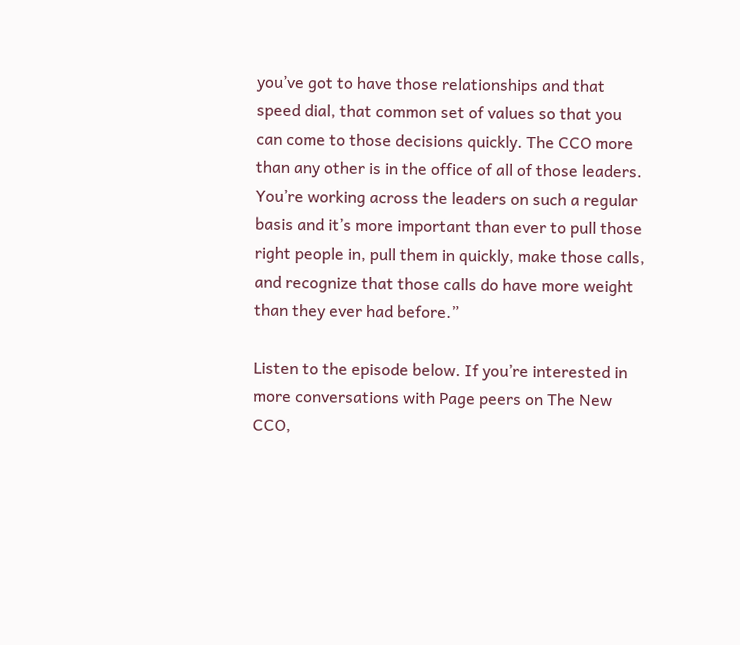you’ve got to have those relationships and that speed dial, that common set of values so that you can come to those decisions quickly. The CCO more than any other is in the office of all of those leaders. You’re working across the leaders on such a regular basis and it’s more important than ever to pull those right people in, pull them in quickly, make those calls, and recognize that those calls do have more weight than they ever had before.”

Listen to the episode below. If you’re interested in more conversations with Page peers on The New CCO,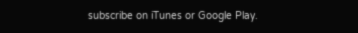subscribe on iTunes or Google Play.